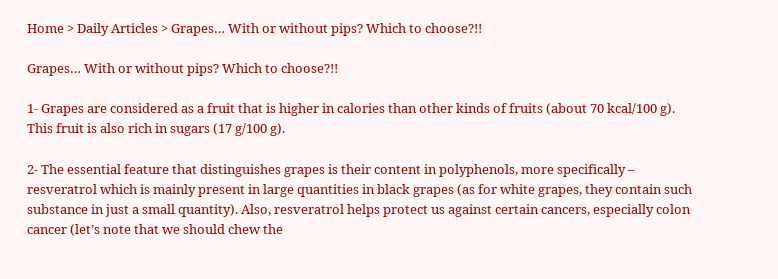Home > Daily Articles > Grapes… With or without pips? Which to choose?!!

Grapes… With or without pips? Which to choose?!!

1- Grapes are considered as a fruit that is higher in calories than other kinds of fruits (about 70 kcal/100 g). This fruit is also rich in sugars (17 g/100 g).

2- The essential feature that distinguishes grapes is their content in polyphenols, more specifically – resveratrol which is mainly present in large quantities in black grapes (as for white grapes, they contain such substance in just a small quantity). Also, resveratrol helps protect us against certain cancers, especially colon cancer (let’s note that we should chew the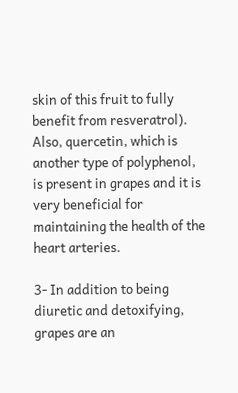skin of this fruit to fully benefit from resveratrol). Also, quercetin, which is another type of polyphenol, is present in grapes and it is very beneficial for maintaining the health of the heart arteries.

3- In addition to being diuretic and detoxifying, grapes are an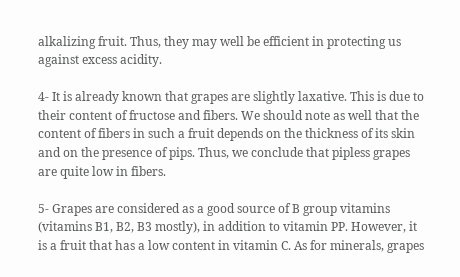alkalizing fruit. Thus, they may well be efficient in protecting us against excess acidity.

4- It is already known that grapes are slightly laxative. This is due to their content of fructose and fibers. We should note as well that the content of fibers in such a fruit depends on the thickness of its skin and on the presence of pips. Thus, we conclude that pipless grapes are quite low in fibers.

5- Grapes are considered as a good source of B group vitamins (vitamins B1, B2, B3 mostly), in addition to vitamin PP. However, it is a fruit that has a low content in vitamin C. As for minerals, grapes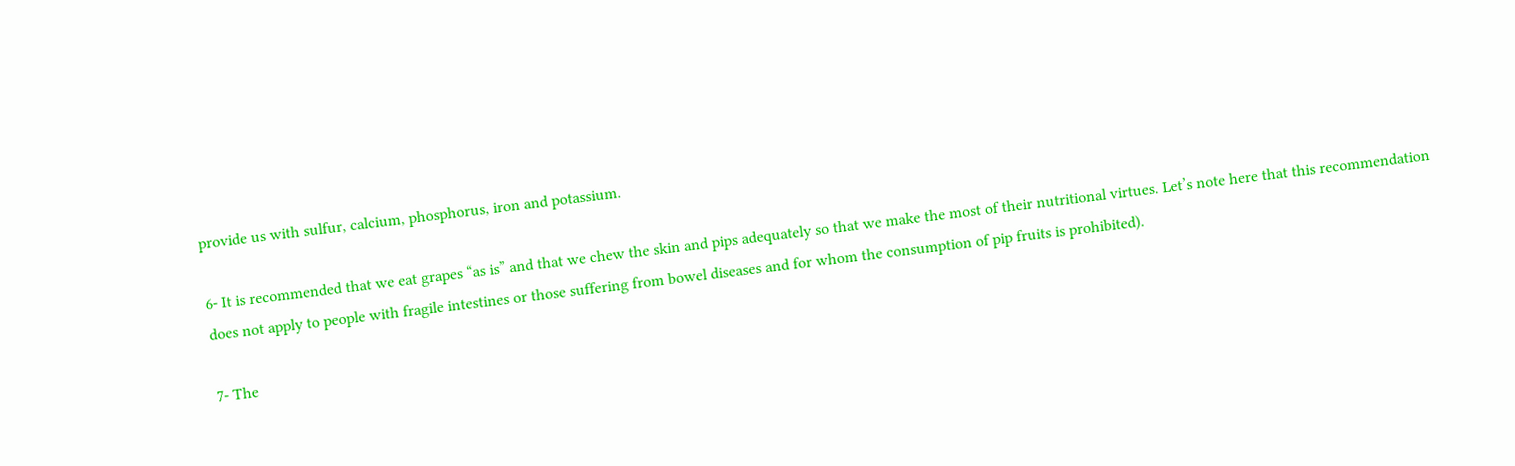provide us with sulfur, calcium, phosphorus, iron and potassium.

6- It is recommended that we eat grapes “as is” and that we chew the skin and pips adequately so that we make the most of their nutritional virtues. Let’s note here that this recommendation does not apply to people with fragile intestines or those suffering from bowel diseases and for whom the consumption of pip fruits is prohibited).

7- The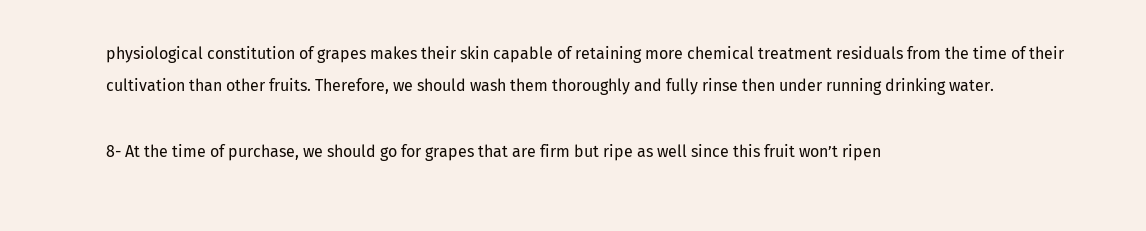physiological constitution of grapes makes their skin capable of retaining more chemical treatment residuals from the time of their cultivation than other fruits. Therefore, we should wash them thoroughly and fully rinse then under running drinking water.

8- At the time of purchase, we should go for grapes that are firm but ripe as well since this fruit won’t ripen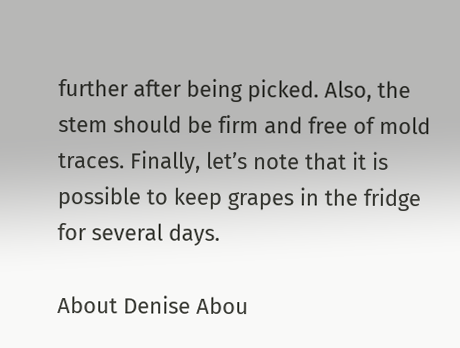further after being picked. Also, the stem should be firm and free of mold traces. Finally, let’s note that it is possible to keep grapes in the fridge for several days.

About Denise Abou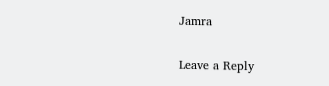Jamra

Leave a Reply